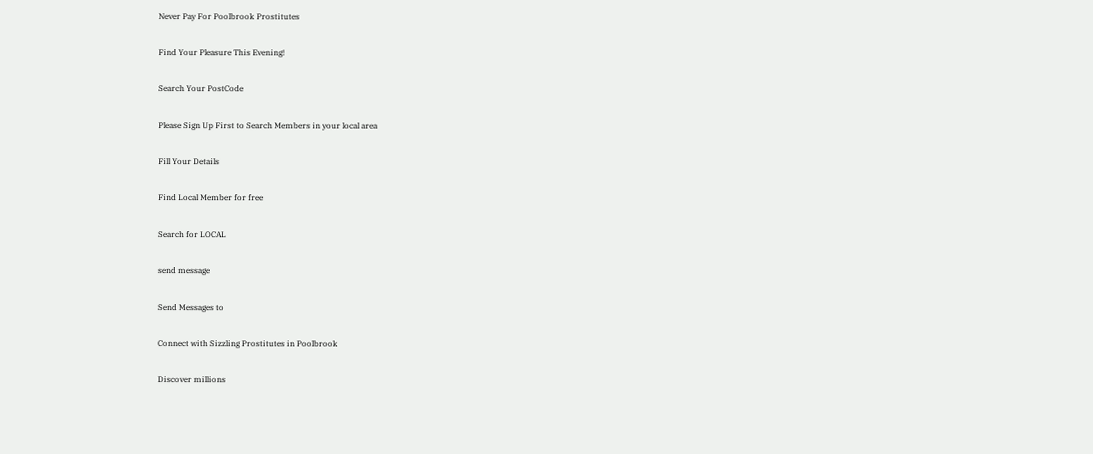Never Pay For Poolbrook Prostitutes

Find Your Pleasure This Evening!

Search Your PostCode

Please Sign Up First to Search Members in your local area

Fill Your Details

Find Local Member for free

Search for LOCAL

send message

Send Messages to

Connect with Sizzling Prostitutes in Poolbrook

Discover millions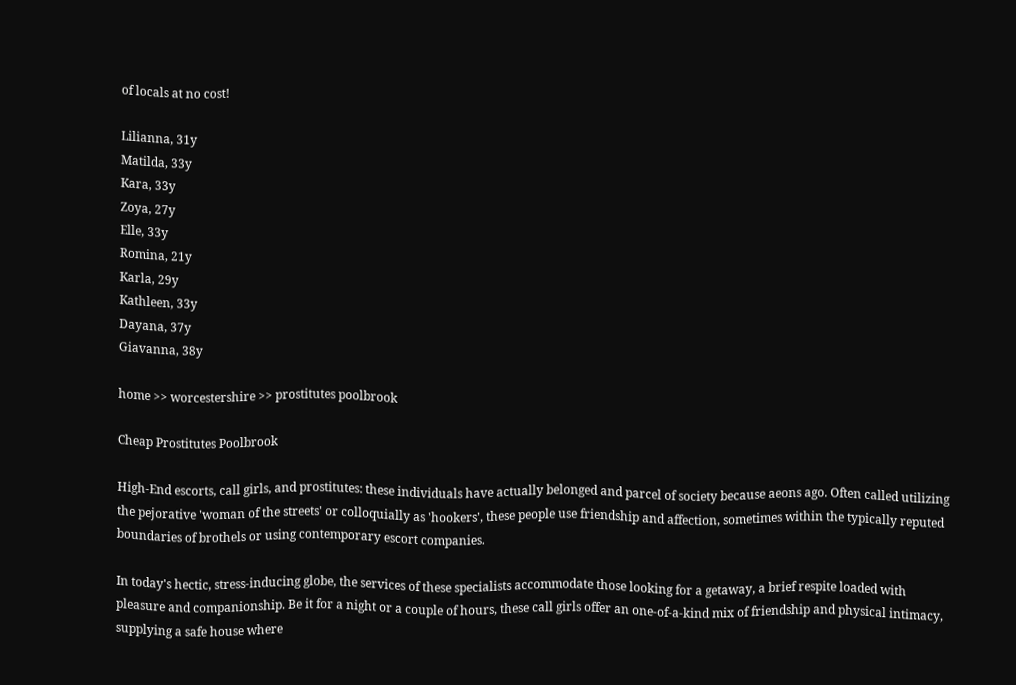of locals at no cost!

Lilianna, 31y
Matilda, 33y
Kara, 33y
Zoya, 27y
Elle, 33y
Romina, 21y
Karla, 29y
Kathleen, 33y
Dayana, 37y
Giavanna, 38y

home >> worcestershire >> prostitutes poolbrook

Cheap Prostitutes Poolbrook

High-End escorts, call girls, and prostitutes: these individuals have actually belonged and parcel of society because aeons ago. Often called utilizing the pejorative 'woman of the streets' or colloquially as 'hookers', these people use friendship and affection, sometimes within the typically reputed boundaries of brothels or using contemporary escort companies.

In today's hectic, stress-inducing globe, the services of these specialists accommodate those looking for a getaway, a brief respite loaded with pleasure and companionship. Be it for a night or a couple of hours, these call girls offer an one-of-a-kind mix of friendship and physical intimacy, supplying a safe house where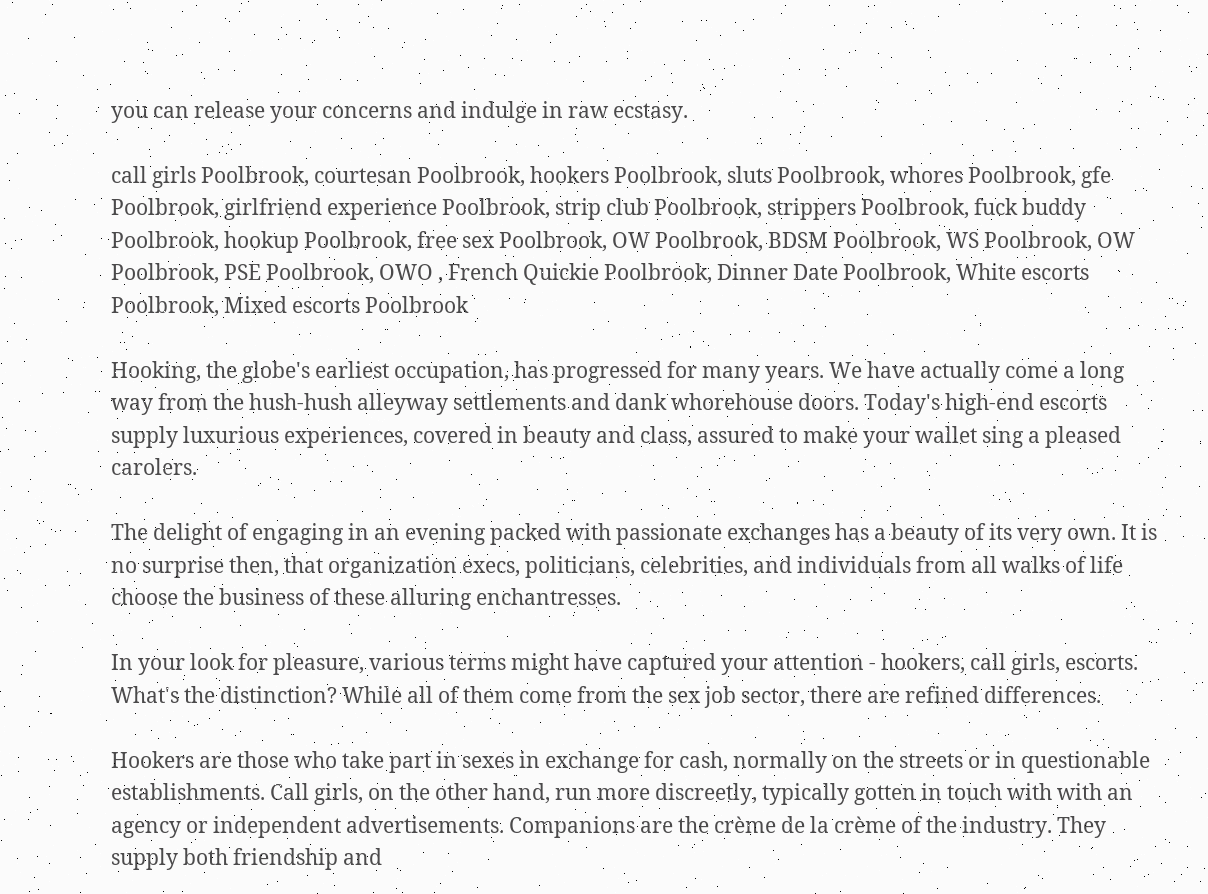you can release your concerns and indulge in raw ecstasy.

call girls Poolbrook, courtesan Poolbrook, hookers Poolbrook, sluts Poolbrook, whores Poolbrook, gfe Poolbrook, girlfriend experience Poolbrook, strip club Poolbrook, strippers Poolbrook, fuck buddy Poolbrook, hookup Poolbrook, free sex Poolbrook, OW Poolbrook, BDSM Poolbrook, WS Poolbrook, OW Poolbrook, PSE Poolbrook, OWO , French Quickie Poolbrook, Dinner Date Poolbrook, White escorts Poolbrook, Mixed escorts Poolbrook

Hooking, the globe's earliest occupation, has progressed for many years. We have actually come a long way from the hush-hush alleyway settlements and dank whorehouse doors. Today's high-end escorts supply luxurious experiences, covered in beauty and class, assured to make your wallet sing a pleased carolers.

The delight of engaging in an evening packed with passionate exchanges has a beauty of its very own. It is no surprise then, that organization execs, politicians, celebrities, and individuals from all walks of life choose the business of these alluring enchantresses.

In your look for pleasure, various terms might have captured your attention - hookers, call girls, escorts. What's the distinction? While all of them come from the sex job sector, there are refined differences.

Hookers are those who take part in sexes in exchange for cash, normally on the streets or in questionable establishments. Call girls, on the other hand, run more discreetly, typically gotten in touch with with an agency or independent advertisements. Companions are the crème de la crème of the industry. They supply both friendship and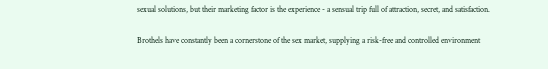sexual solutions, but their marketing factor is the experience - a sensual trip full of attraction, secret, and satisfaction.

Brothels have constantly been a cornerstone of the sex market, supplying a risk-free and controlled environment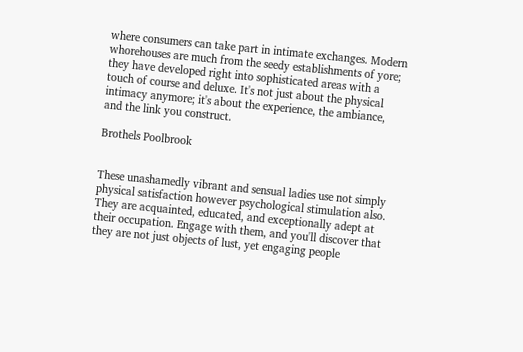where consumers can take part in intimate exchanges. Modern whorehouses are much from the seedy establishments of yore; they have developed right into sophisticated areas with a touch of course and deluxe. It's not just about the physical intimacy anymore; it's about the experience, the ambiance, and the link you construct.

Brothels Poolbrook


These unashamedly vibrant and sensual ladies use not simply physical satisfaction however psychological stimulation also. They are acquainted, educated, and exceptionally adept at their occupation. Engage with them, and you'll discover that they are not just objects of lust, yet engaging people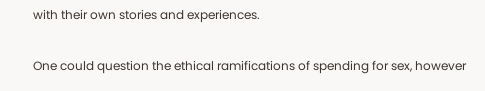with their own stories and experiences.

One could question the ethical ramifications of spending for sex, however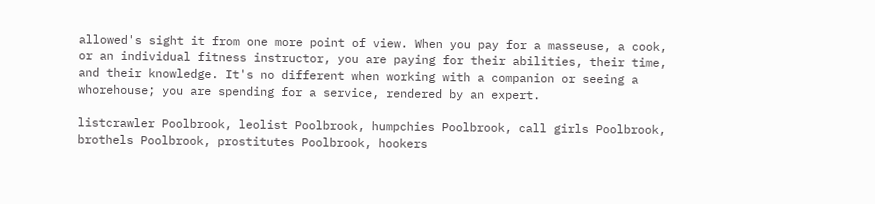allowed's sight it from one more point of view. When you pay for a masseuse, a cook, or an individual fitness instructor, you are paying for their abilities, their time, and their knowledge. It's no different when working with a companion or seeing a whorehouse; you are spending for a service, rendered by an expert.

listcrawler Poolbrook, leolist Poolbrook, humpchies Poolbrook, call girls Poolbrook, brothels Poolbrook, prostitutes Poolbrook, hookers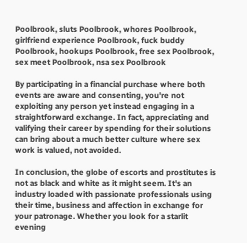Poolbrook, sluts Poolbrook, whores Poolbrook, girlfriend experience Poolbrook, fuck buddy Poolbrook, hookups Poolbrook, free sex Poolbrook, sex meet Poolbrook, nsa sex Poolbrook

By participating in a financial purchase where both events are aware and consenting, you're not exploiting any person yet instead engaging in a straightforward exchange. In fact, appreciating and valifying their career by spending for their solutions can bring about a much better culture where sex work is valued, not avoided.

In conclusion, the globe of escorts and prostitutes is not as black and white as it might seem. It's an industry loaded with passionate professionals using their time, business and affection in exchange for your patronage. Whether you look for a starlit evening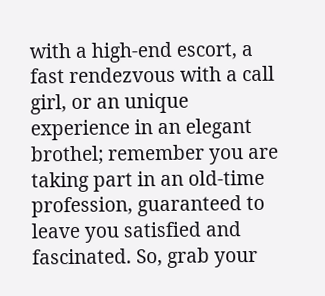with a high-end escort, a fast rendezvous with a call girl, or an unique experience in an elegant brothel; remember you are taking part in an old-time profession, guaranteed to leave you satisfied and fascinated. So, grab your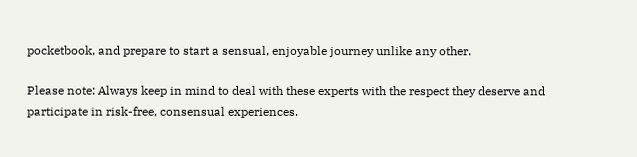pocketbook, and prepare to start a sensual, enjoyable journey unlike any other.

Please note: Always keep in mind to deal with these experts with the respect they deserve and participate in risk-free, consensual experiences.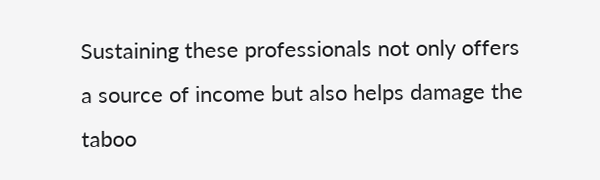Sustaining these professionals not only offers a source of income but also helps damage the taboo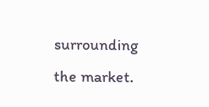surrounding the market.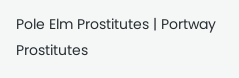Pole Elm Prostitutes | Portway Prostitutes